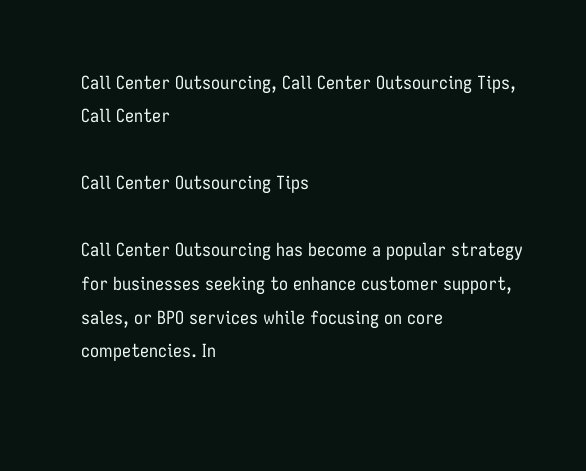Call Center Outsourcing, Call Center Outsourcing Tips, Call Center

Call Center Outsourcing Tips

Call Center Outsourcing has become a popular strategy for businesses seeking to enhance customer support, sales, or BPO services while focusing on core competencies. In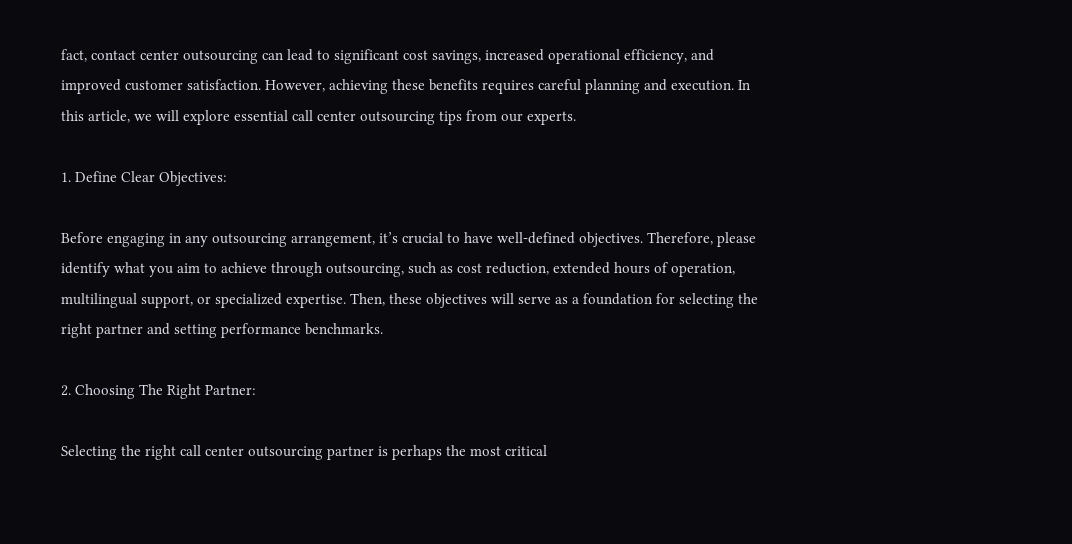fact, contact center outsourcing can lead to significant cost savings, increased operational efficiency, and improved customer satisfaction. However, achieving these benefits requires careful planning and execution. In this article, we will explore essential call center outsourcing tips from our experts.

1. Define Clear Objectives:

Before engaging in any outsourcing arrangement, it’s crucial to have well-defined objectives. Therefore, please identify what you aim to achieve through outsourcing, such as cost reduction, extended hours of operation, multilingual support, or specialized expertise. Then, these objectives will serve as a foundation for selecting the right partner and setting performance benchmarks.

2. Choosing The Right Partner:

Selecting the right call center outsourcing partner is perhaps the most critical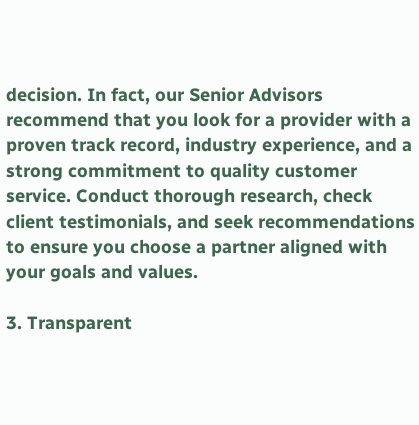decision. In fact, our Senior Advisors recommend that you look for a provider with a proven track record, industry experience, and a strong commitment to quality customer service. Conduct thorough research, check client testimonials, and seek recommendations to ensure you choose a partner aligned with your goals and values.

3. Transparent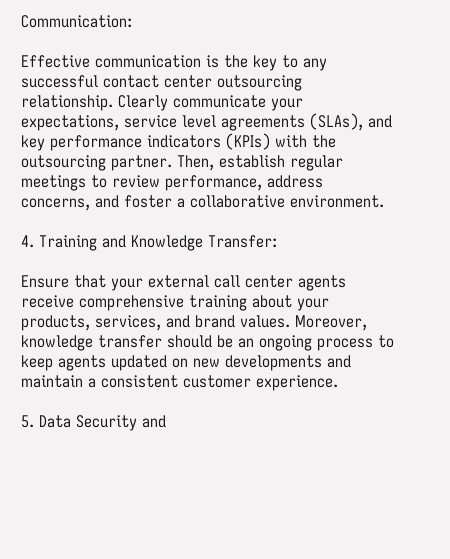Communication:

Effective communication is the key to any successful contact center outsourcing relationship. Clearly communicate your expectations, service level agreements (SLAs), and key performance indicators (KPIs) with the outsourcing partner. Then, establish regular meetings to review performance, address concerns, and foster a collaborative environment.

4. Training and Knowledge Transfer:

Ensure that your external call center agents receive comprehensive training about your products, services, and brand values. Moreover, knowledge transfer should be an ongoing process to keep agents updated on new developments and maintain a consistent customer experience.

5. Data Security and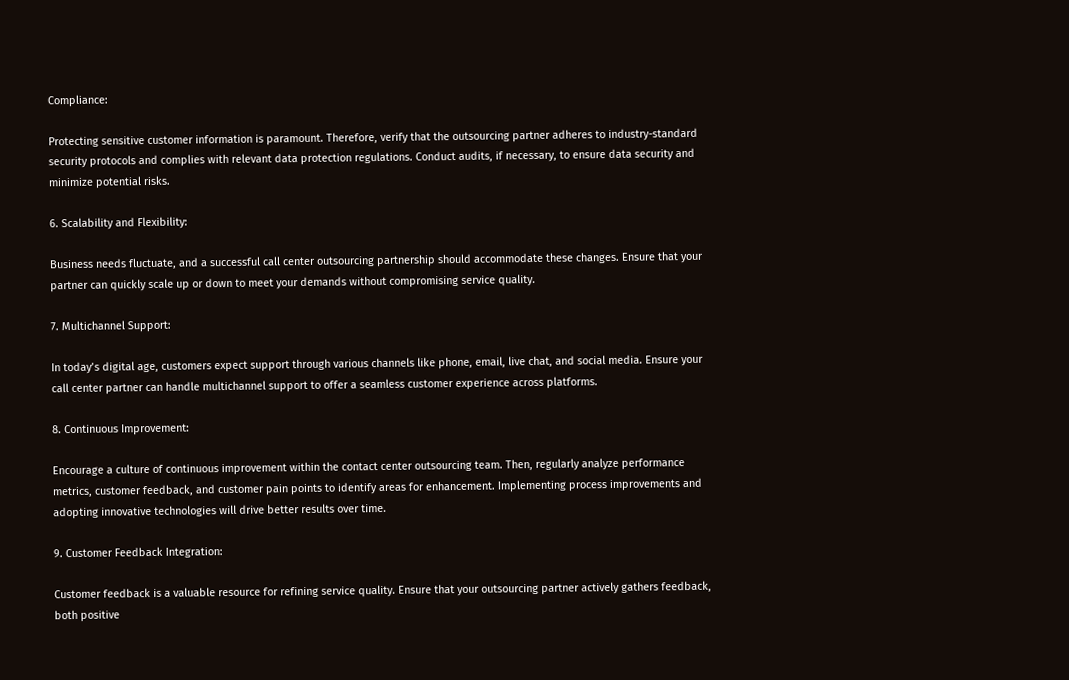Compliance:

Protecting sensitive customer information is paramount. Therefore, verify that the outsourcing partner adheres to industry-standard security protocols and complies with relevant data protection regulations. Conduct audits, if necessary, to ensure data security and minimize potential risks.

6. Scalability and Flexibility:

Business needs fluctuate, and a successful call center outsourcing partnership should accommodate these changes. Ensure that your partner can quickly scale up or down to meet your demands without compromising service quality.

7. Multichannel Support:

In today’s digital age, customers expect support through various channels like phone, email, live chat, and social media. Ensure your call center partner can handle multichannel support to offer a seamless customer experience across platforms.

8. Continuous Improvement:

Encourage a culture of continuous improvement within the contact center outsourcing team. Then, regularly analyze performance metrics, customer feedback, and customer pain points to identify areas for enhancement. Implementing process improvements and adopting innovative technologies will drive better results over time.

9. Customer Feedback Integration:

Customer feedback is a valuable resource for refining service quality. Ensure that your outsourcing partner actively gathers feedback, both positive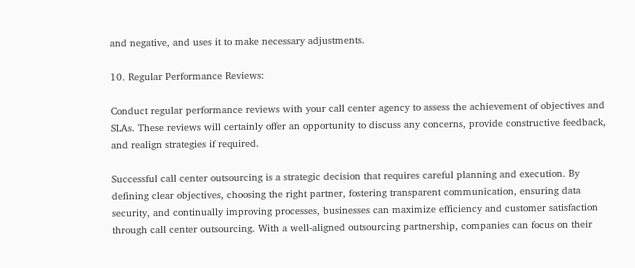and negative, and uses it to make necessary adjustments.

10. Regular Performance Reviews:

Conduct regular performance reviews with your call center agency to assess the achievement of objectives and SLAs. These reviews will certainly offer an opportunity to discuss any concerns, provide constructive feedback, and realign strategies if required.

Successful call center outsourcing is a strategic decision that requires careful planning and execution. By defining clear objectives, choosing the right partner, fostering transparent communication, ensuring data security, and continually improving processes, businesses can maximize efficiency and customer satisfaction through call center outsourcing. With a well-aligned outsourcing partnership, companies can focus on their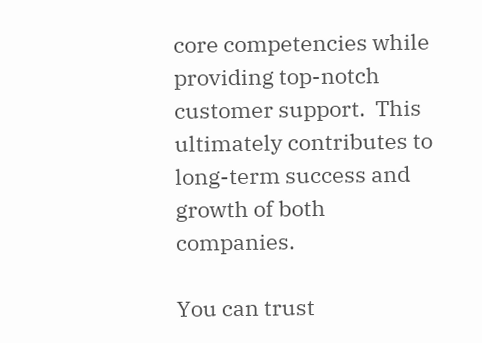core competencies while providing top-notch customer support.  This ultimately contributes to long-term success and growth of both companies.

You can trust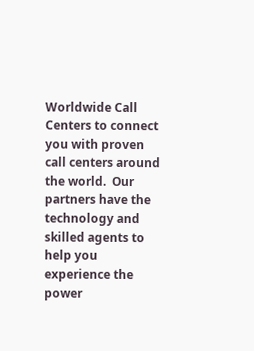Worldwide Call Centers to connect you with proven call centers around the world.  Our partners have the technology and skilled agents to help you experience the power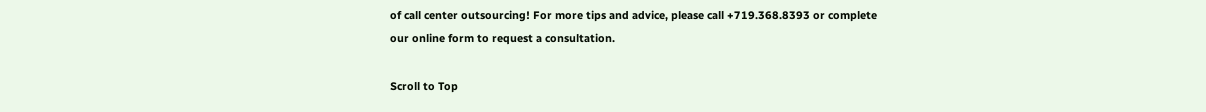of call center outsourcing! For more tips and advice, please call +719.368.8393 or complete our online form to request a consultation.

Scroll to Top